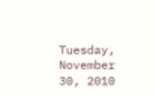Tuesday, November 30, 2010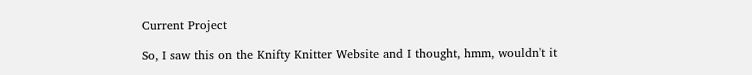Current Project

So, I saw this on the Knifty Knitter Website and I thought, hmm, wouldn't it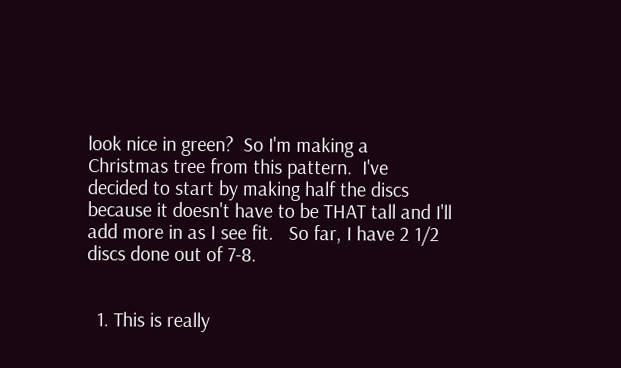look nice in green?  So I'm making a Christmas tree from this pattern.  I've decided to start by making half the discs because it doesn't have to be THAT tall and I'll add more in as I see fit.   So far, I have 2 1/2 discs done out of 7-8.


  1. This is really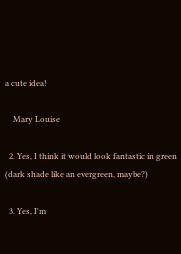a cute idea!

    Mary Louise

  2. Yes, I think it would look fantastic in green (dark shade like an evergreen, maybe?)

  3. Yes, I'm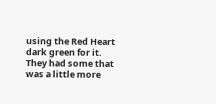using the Red Heart dark green for it. They had some that was a little more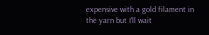expensive with a gold filament in the yarn but I'll wait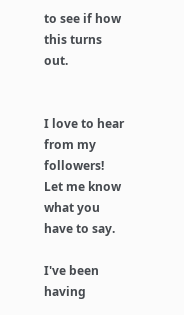to see if how this turns out.


I love to hear from my followers! Let me know what you have to say.

I've been having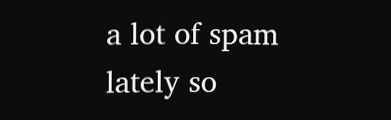a lot of spam lately so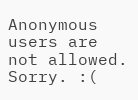Anonymous users are not allowed. Sorry. :(